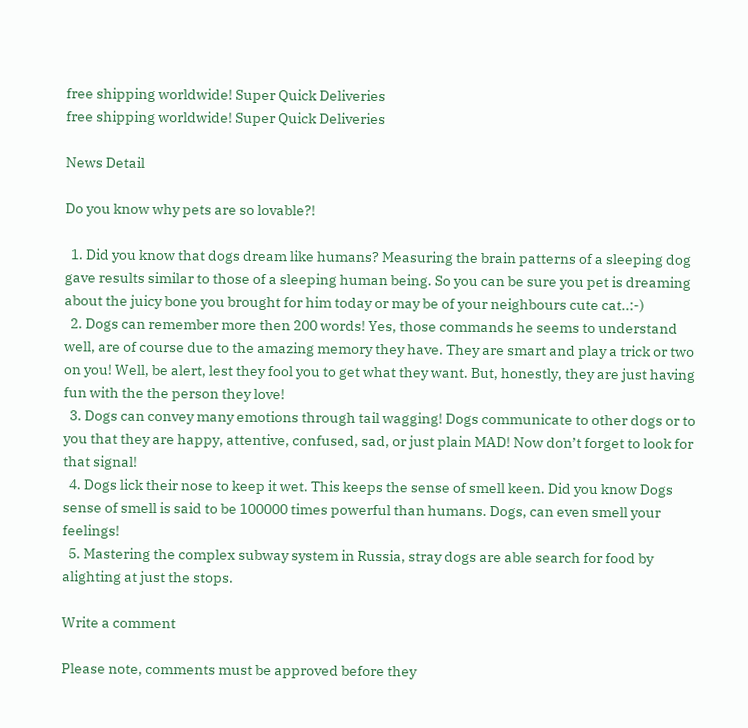free shipping worldwide! Super Quick Deliveries
free shipping worldwide! Super Quick Deliveries

News Detail

Do you know why pets are so lovable?!

  1. Did you know that dogs dream like humans? Measuring the brain patterns of a sleeping dog gave results similar to those of a sleeping human being. So you can be sure you pet is dreaming about the juicy bone you brought for him today or may be of your neighbours cute cat..:-)
  2. Dogs can remember more then 200 words! Yes, those commands he seems to understand well, are of course due to the amazing memory they have. They are smart and play a trick or two on you! Well, be alert, lest they fool you to get what they want. But, honestly, they are just having fun with the the person they love!
  3. Dogs can convey many emotions through tail wagging! Dogs communicate to other dogs or to you that they are happy, attentive, confused, sad, or just plain MAD! Now don’t forget to look for that signal!
  4. Dogs lick their nose to keep it wet. This keeps the sense of smell keen. Did you know Dogs sense of smell is said to be 100000 times powerful than humans. Dogs, can even smell your feelings!
  5. Mastering the complex subway system in Russia, stray dogs are able search for food by alighting at just the stops.

Write a comment

Please note, comments must be approved before they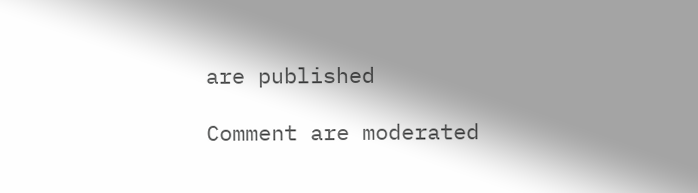are published

Comment are moderated